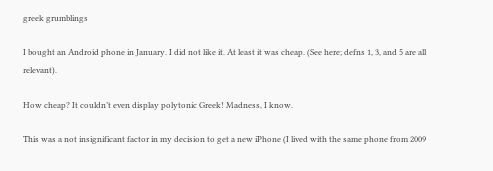greek grumblings

I bought an Android phone in January. I did not like it. At least it was cheap. (See here; defns 1, 3, and 5 are all relevant).

How cheap? It couldn’t even display polytonic Greek! Madness, I know.

This was a not insignificant factor in my decision to get a new iPhone (I lived with the same phone from 2009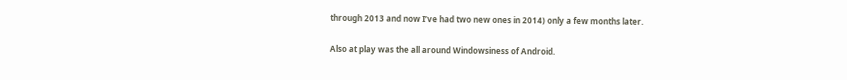through 2013 and now I’ve had two new ones in 2014) only a few months later.

Also at play was the all around Windowsiness of Android.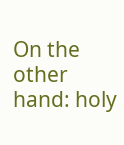On the other hand: holy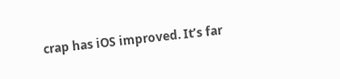crap has iOS improved. It’s far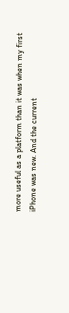more useful as a platform than it was when my first iPhone was new. And the current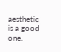aesthetic is a good one.